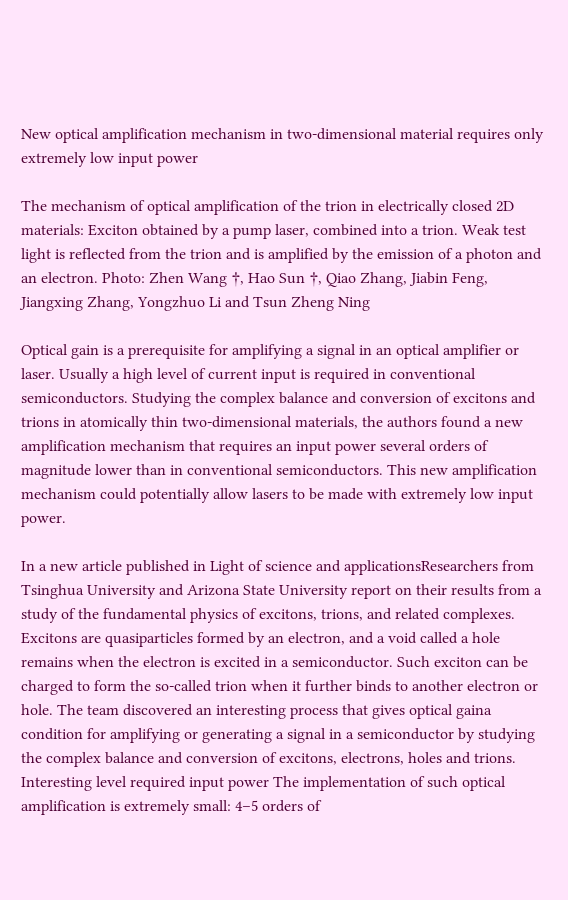New optical amplification mechanism in two-dimensional material requires only extremely low input power

The mechanism of optical amplification of the trion in electrically closed 2D materials: Exciton obtained by a pump laser, combined into a trion. Weak test light is reflected from the trion and is amplified by the emission of a photon and an electron. Photo: Zhen Wang †, Hao Sun †, Qiao Zhang, Jiabin Feng, Jiangxing Zhang, Yongzhuo Li and Tsun Zheng Ning

Optical gain is a prerequisite for amplifying a signal in an optical amplifier or laser. Usually a high level of current input is required in conventional semiconductors. Studying the complex balance and conversion of excitons and trions in atomically thin two-dimensional materials, the authors found a new amplification mechanism that requires an input power several orders of magnitude lower than in conventional semiconductors. This new amplification mechanism could potentially allow lasers to be made with extremely low input power.

In a new article published in Light of science and applicationsResearchers from Tsinghua University and Arizona State University report on their results from a study of the fundamental physics of excitons, trions, and related complexes. Excitons are quasiparticles formed by an electron, and a void called a hole remains when the electron is excited in a semiconductor. Such exciton can be charged to form the so-called trion when it further binds to another electron or hole. The team discovered an interesting process that gives optical gaina condition for amplifying or generating a signal in a semiconductor by studying the complex balance and conversion of excitons, electrons, holes and trions. Interesting level required input power The implementation of such optical amplification is extremely small: 4–5 orders of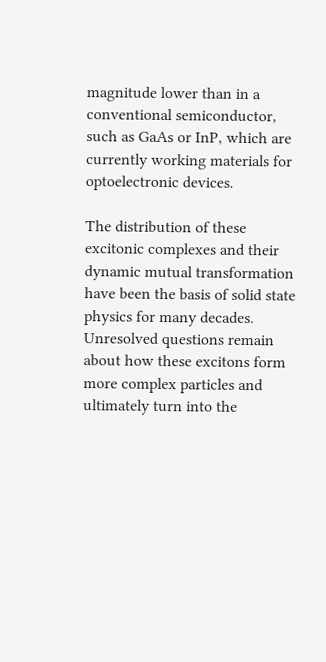magnitude lower than in a conventional semiconductor, such as GaAs or InP, which are currently working materials for optoelectronic devices.

The distribution of these excitonic complexes and their dynamic mutual transformation have been the basis of solid state physics for many decades. Unresolved questions remain about how these excitons form more complex particles and ultimately turn into the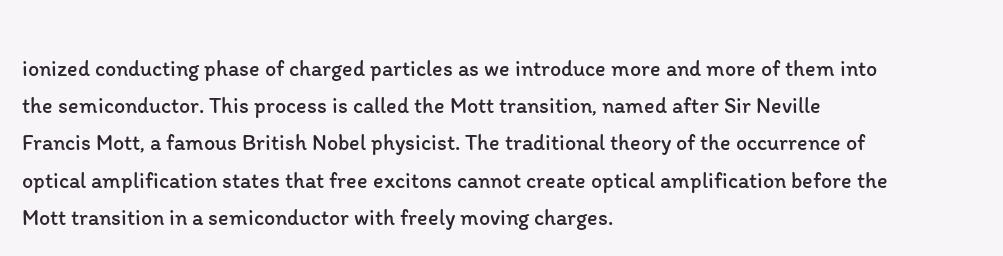ionized conducting phase of charged particles as we introduce more and more of them into the semiconductor. This process is called the Mott transition, named after Sir Neville Francis Mott, a famous British Nobel physicist. The traditional theory of the occurrence of optical amplification states that free excitons cannot create optical amplification before the Mott transition in a semiconductor with freely moving charges.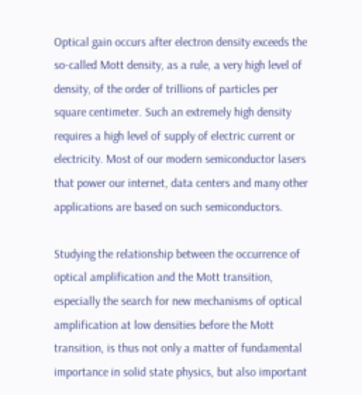Optical gain occurs after electron density exceeds the so-called Mott density, as a rule, a very high level of density, of the order of trillions of particles per square centimeter. Such an extremely high density requires a high level of supply of electric current or electricity. Most of our modern semiconductor lasers that power our internet, data centers and many other applications are based on such semiconductors.

Studying the relationship between the occurrence of optical amplification and the Mott transition, especially the search for new mechanisms of optical amplification at low densities before the Mott transition, is thus not only a matter of fundamental importance in solid state physics, but also important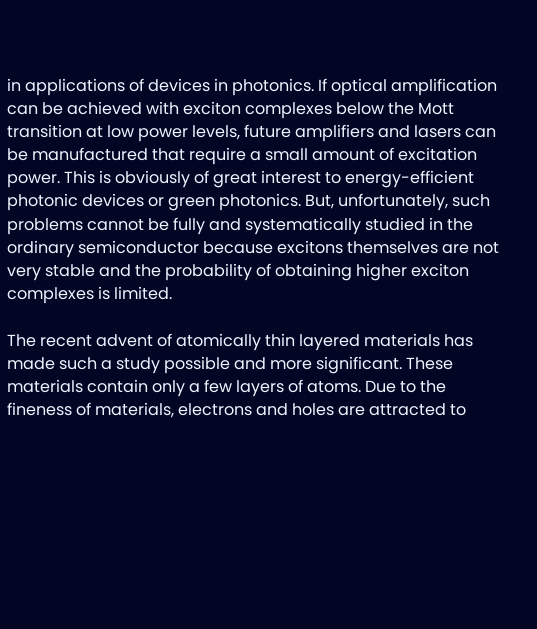in applications of devices in photonics. If optical amplification can be achieved with exciton complexes below the Mott transition at low power levels, future amplifiers and lasers can be manufactured that require a small amount of excitation power. This is obviously of great interest to energy-efficient photonic devices or green photonics. But, unfortunately, such problems cannot be fully and systematically studied in the ordinary semiconductor because excitons themselves are not very stable and the probability of obtaining higher exciton complexes is limited.

The recent advent of atomically thin layered materials has made such a study possible and more significant. These materials contain only a few layers of atoms. Due to the fineness of materials, electrons and holes are attracted to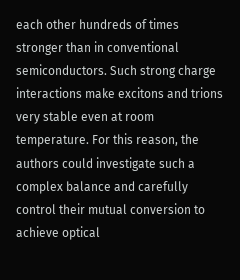each other hundreds of times stronger than in conventional semiconductors. Such strong charge interactions make excitons and trions very stable even at room temperature. For this reason, the authors could investigate such a complex balance and carefully control their mutual conversion to achieve optical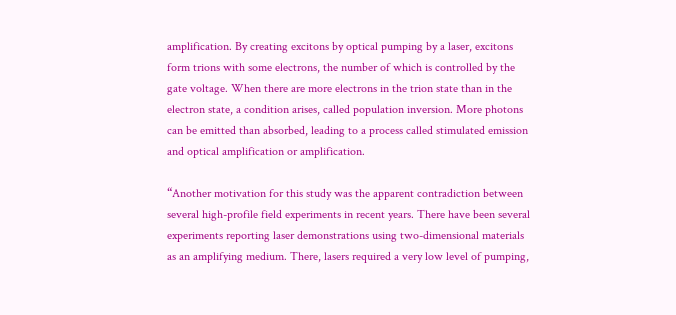amplification. By creating excitons by optical pumping by a laser, excitons form trions with some electrons, the number of which is controlled by the gate voltage. When there are more electrons in the trion state than in the electron state, a condition arises, called population inversion. More photons can be emitted than absorbed, leading to a process called stimulated emission and optical amplification or amplification.

“Another motivation for this study was the apparent contradiction between several high-profile field experiments in recent years. There have been several experiments reporting laser demonstrations using two-dimensional materials as an amplifying medium. There, lasers required a very low level of pumping,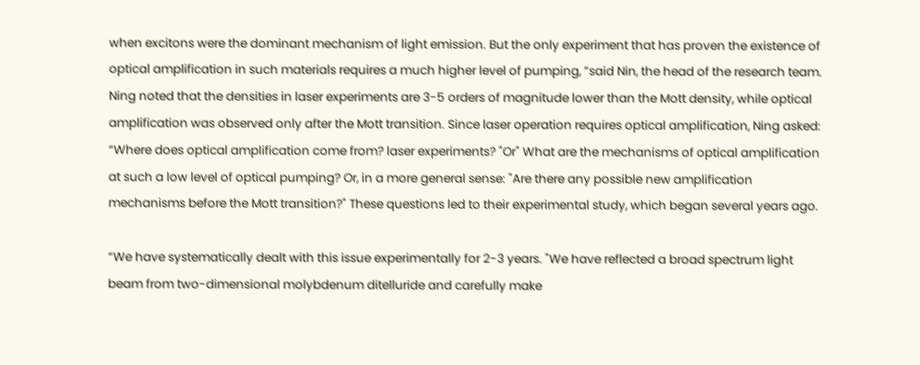when excitons were the dominant mechanism of light emission. But the only experiment that has proven the existence of optical amplification in such materials requires a much higher level of pumping, ”said Nin, the head of the research team. Ning noted that the densities in laser experiments are 3-5 orders of magnitude lower than the Mott density, while optical amplification was observed only after the Mott transition. Since laser operation requires optical amplification, Ning asked: “Where does optical amplification come from? laser experiments? "Or" What are the mechanisms of optical amplification at such a low level of optical pumping? Or, in a more general sense: "Are there any possible new amplification mechanisms before the Mott transition?" These questions led to their experimental study, which began several years ago.

“We have systematically dealt with this issue experimentally for 2-3 years. "We have reflected a broad spectrum light beam from two-dimensional molybdenum ditelluride and carefully make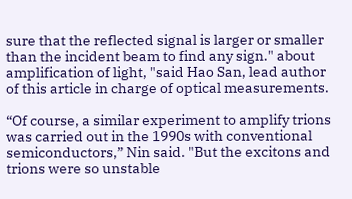sure that the reflected signal is larger or smaller than the incident beam to find any sign." about amplification of light, "said Hao San, lead author of this article in charge of optical measurements.

“Of course, a similar experiment to amplify trions was carried out in the 1990s with conventional semiconductors,” Nin said. "But the excitons and trions were so unstable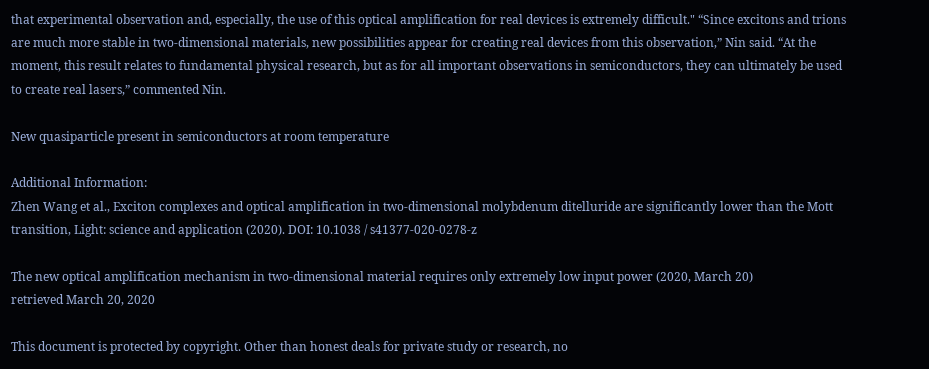that experimental observation and, especially, the use of this optical amplification for real devices is extremely difficult." “Since excitons and trions are much more stable in two-dimensional materials, new possibilities appear for creating real devices from this observation,” Nin said. “At the moment, this result relates to fundamental physical research, but as for all important observations in semiconductors, they can ultimately be used to create real lasers,” commented Nin.

New quasiparticle present in semiconductors at room temperature

Additional Information:
Zhen Wang et al., Exciton complexes and optical amplification in two-dimensional molybdenum ditelluride are significantly lower than the Mott transition, Light: science and application (2020). DOI: 10.1038 / s41377-020-0278-z

The new optical amplification mechanism in two-dimensional material requires only extremely low input power (2020, March 20)
retrieved March 20, 2020

This document is protected by copyright. Other than honest deals for private study or research, no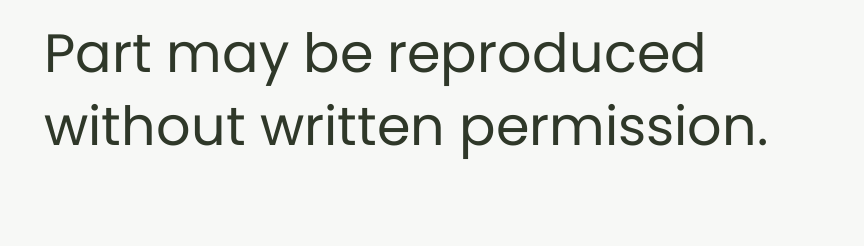Part may be reproduced without written permission.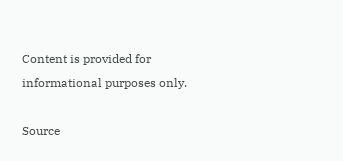Content is provided for informational purposes only.

Source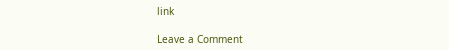link

Leave a Comment